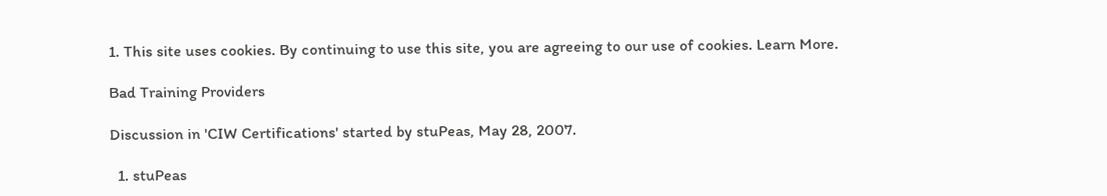1. This site uses cookies. By continuing to use this site, you are agreeing to our use of cookies. Learn More.

Bad Training Providers

Discussion in 'CIW Certifications' started by stuPeas, May 28, 2007.

  1. stuPeas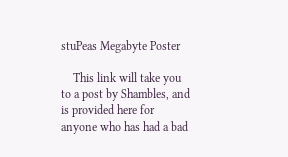stuPeas Megabyte Poster

    This link will take you to a post by Shambles, and is provided here for anyone who has had a bad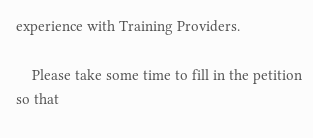experience with Training Providers.

    Please take some time to fill in the petition so that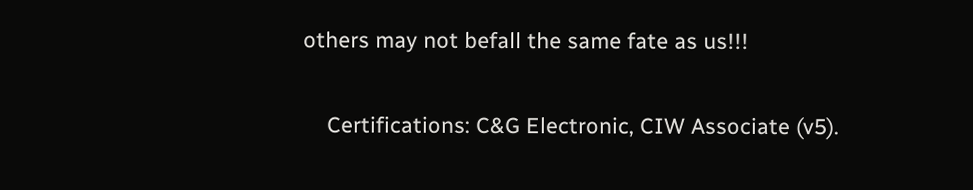others may not befall the same fate as us!!!

    Certifications: C&G Electronic, CIW Associate (v5).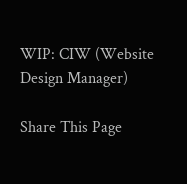WIP: CIW (Website Design Manager)

Share This Page